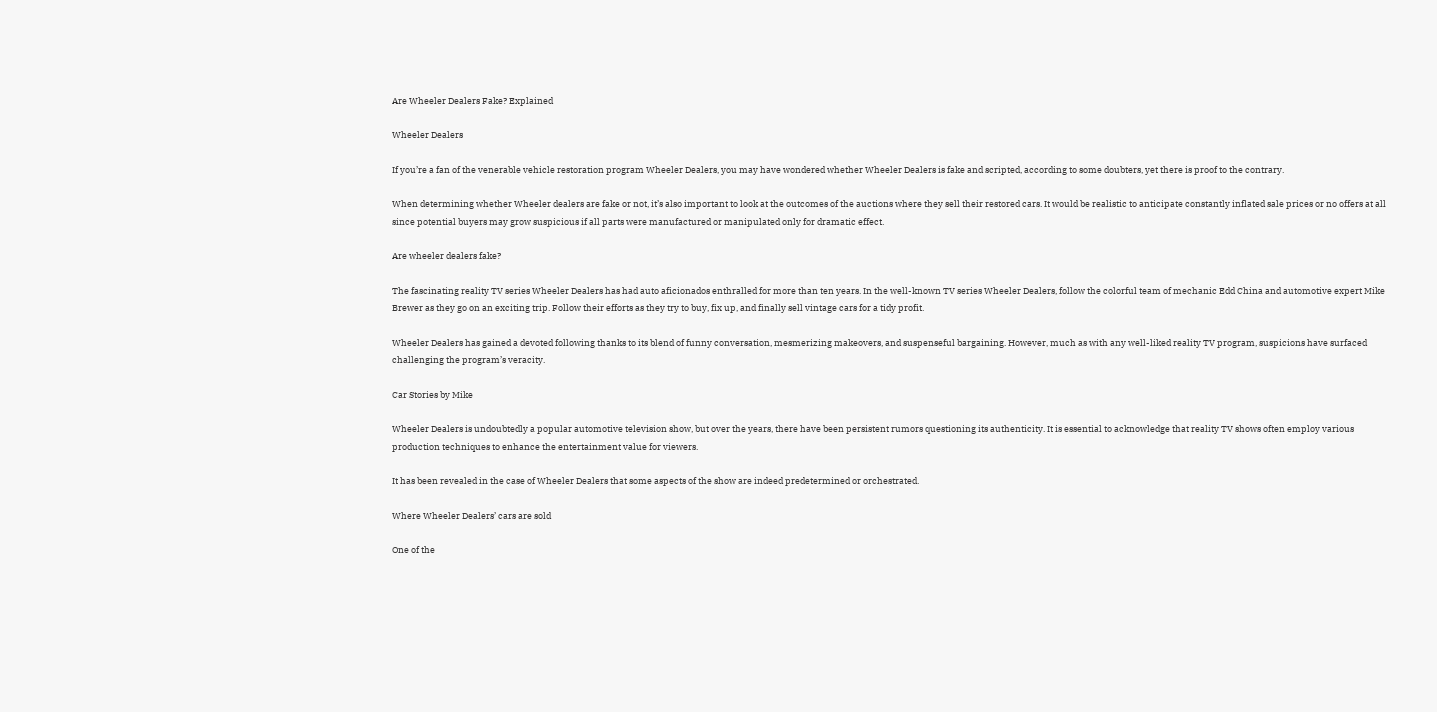Are Wheeler Dealers Fake? Explained

Wheeler Dealers

If you’re a fan of the venerable vehicle restoration program Wheeler Dealers, you may have wondered whether Wheeler Dealers is fake and scripted, according to some doubters, yet there is proof to the contrary.

When determining whether Wheeler dealers are fake or not, it’s also important to look at the outcomes of the auctions where they sell their restored cars. It would be realistic to anticipate constantly inflated sale prices or no offers at all since potential buyers may grow suspicious if all parts were manufactured or manipulated only for dramatic effect.

Are wheeler dealers fake?

The fascinating reality TV series Wheeler Dealers has had auto aficionados enthralled for more than ten years. In the well-known TV series Wheeler Dealers, follow the colorful team of mechanic Edd China and automotive expert Mike Brewer as they go on an exciting trip. Follow their efforts as they try to buy, fix up, and finally sell vintage cars for a tidy profit.

Wheeler Dealers has gained a devoted following thanks to its blend of funny conversation, mesmerizing makeovers, and suspenseful bargaining. However, much as with any well-liked reality TV program, suspicions have surfaced challenging the program’s veracity.

Car Stories by Mike

Wheeler Dealers is undoubtedly a popular automotive television show, but over the years, there have been persistent rumors questioning its authenticity. It is essential to acknowledge that reality TV shows often employ various production techniques to enhance the entertainment value for viewers.

It has been revealed in the case of Wheeler Dealers that some aspects of the show are indeed predetermined or orchestrated.

Where Wheeler Dealers’ cars are sold

One of the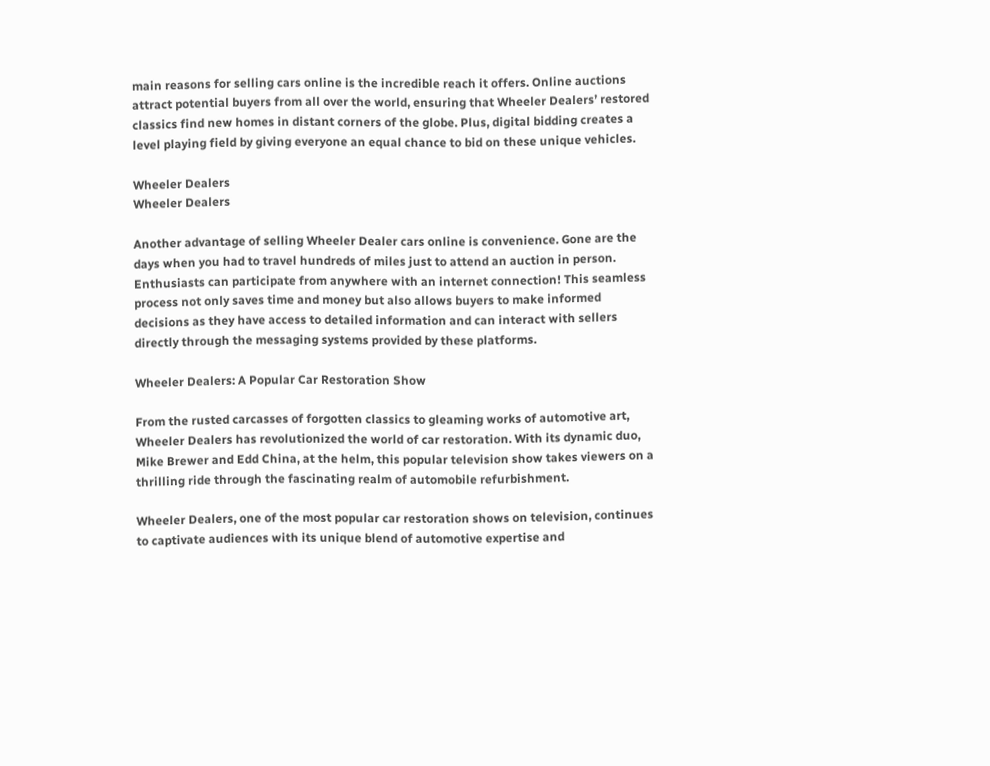main reasons for selling cars online is the incredible reach it offers. Online auctions attract potential buyers from all over the world, ensuring that Wheeler Dealers’ restored classics find new homes in distant corners of the globe. Plus, digital bidding creates a level playing field by giving everyone an equal chance to bid on these unique vehicles.

Wheeler Dealers
Wheeler Dealers

Another advantage of selling Wheeler Dealer cars online is convenience. Gone are the days when you had to travel hundreds of miles just to attend an auction in person. Enthusiasts can participate from anywhere with an internet connection! This seamless process not only saves time and money but also allows buyers to make informed decisions as they have access to detailed information and can interact with sellers directly through the messaging systems provided by these platforms.

Wheeler Dealers: A Popular Car Restoration Show

From the rusted carcasses of forgotten classics to gleaming works of automotive art, Wheeler Dealers has revolutionized the world of car restoration. With its dynamic duo, Mike Brewer and Edd China, at the helm, this popular television show takes viewers on a thrilling ride through the fascinating realm of automobile refurbishment.

Wheeler Dealers, one of the most popular car restoration shows on television, continues to captivate audiences with its unique blend of automotive expertise and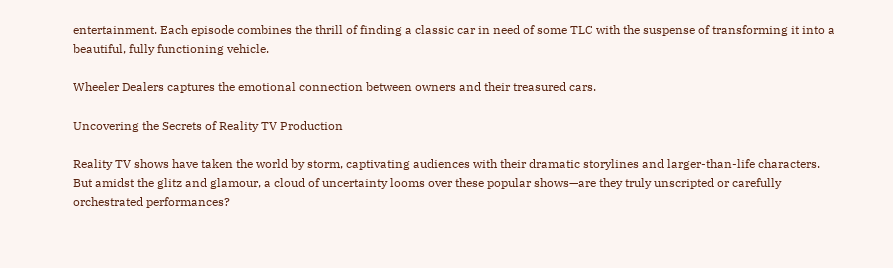entertainment. Each episode combines the thrill of finding a classic car in need of some TLC with the suspense of transforming it into a beautiful, fully functioning vehicle.

Wheeler Dealers captures the emotional connection between owners and their treasured cars.

Uncovering the Secrets of Reality TV Production

Reality TV shows have taken the world by storm, captivating audiences with their dramatic storylines and larger-than-life characters. But amidst the glitz and glamour, a cloud of uncertainty looms over these popular shows—are they truly unscripted or carefully orchestrated performances?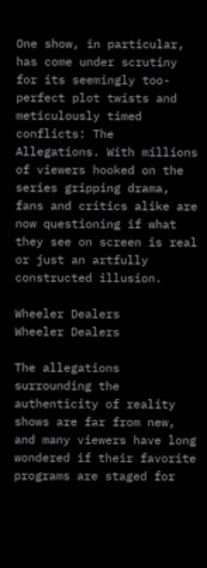One show, in particular, has come under scrutiny for its seemingly too-perfect plot twists and meticulously timed conflicts: The Allegations. With millions of viewers hooked on the series gripping drama, fans and critics alike are now questioning if what they see on screen is real or just an artfully constructed illusion.

Wheeler Dealers
Wheeler Dealers

The allegations surrounding the authenticity of reality shows are far from new, and many viewers have long wondered if their favorite programs are staged for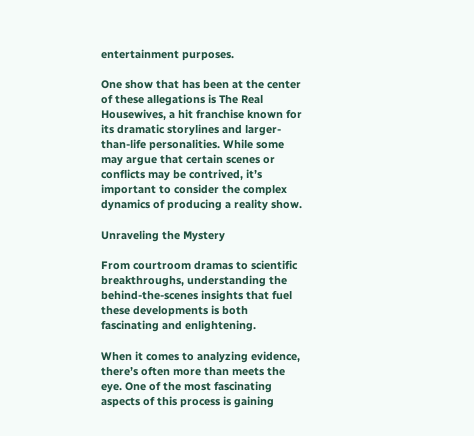entertainment purposes.

One show that has been at the center of these allegations is The Real Housewives, a hit franchise known for its dramatic storylines and larger-than-life personalities. While some may argue that certain scenes or conflicts may be contrived, it’s important to consider the complex dynamics of producing a reality show.

Unraveling the Mystery

From courtroom dramas to scientific breakthroughs, understanding the behind-the-scenes insights that fuel these developments is both fascinating and enlightening.

When it comes to analyzing evidence, there’s often more than meets the eye. One of the most fascinating aspects of this process is gaining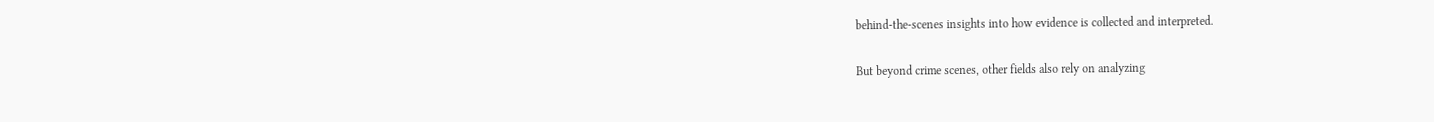behind-the-scenes insights into how evidence is collected and interpreted.

But beyond crime scenes, other fields also rely on analyzing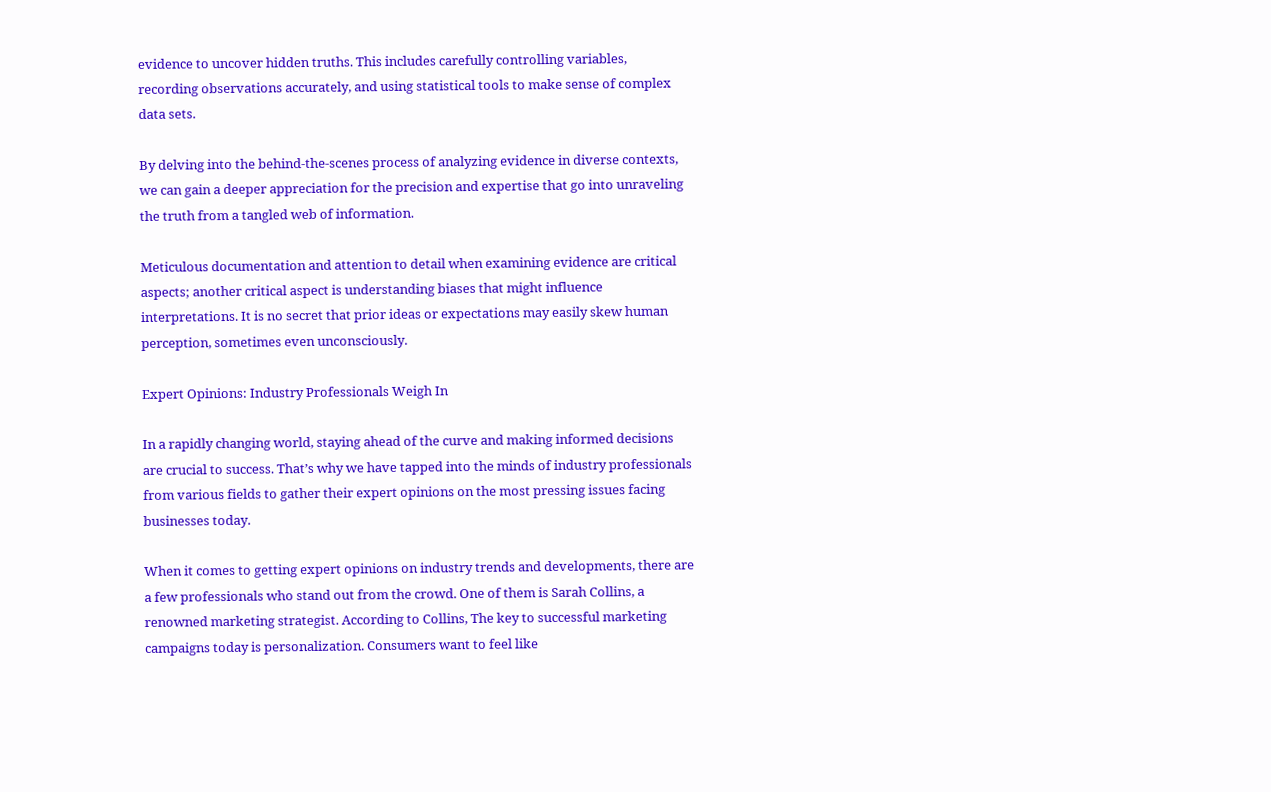evidence to uncover hidden truths. This includes carefully controlling variables, recording observations accurately, and using statistical tools to make sense of complex data sets.

By delving into the behind-the-scenes process of analyzing evidence in diverse contexts, we can gain a deeper appreciation for the precision and expertise that go into unraveling the truth from a tangled web of information.

Meticulous documentation and attention to detail when examining evidence are critical aspects; another critical aspect is understanding biases that might influence interpretations. It is no secret that prior ideas or expectations may easily skew human perception, sometimes even unconsciously.

Expert Opinions: Industry Professionals Weigh In

In a rapidly changing world, staying ahead of the curve and making informed decisions are crucial to success. That’s why we have tapped into the minds of industry professionals from various fields to gather their expert opinions on the most pressing issues facing businesses today.

When it comes to getting expert opinions on industry trends and developments, there are a few professionals who stand out from the crowd. One of them is Sarah Collins, a renowned marketing strategist. According to Collins, The key to successful marketing campaigns today is personalization. Consumers want to feel like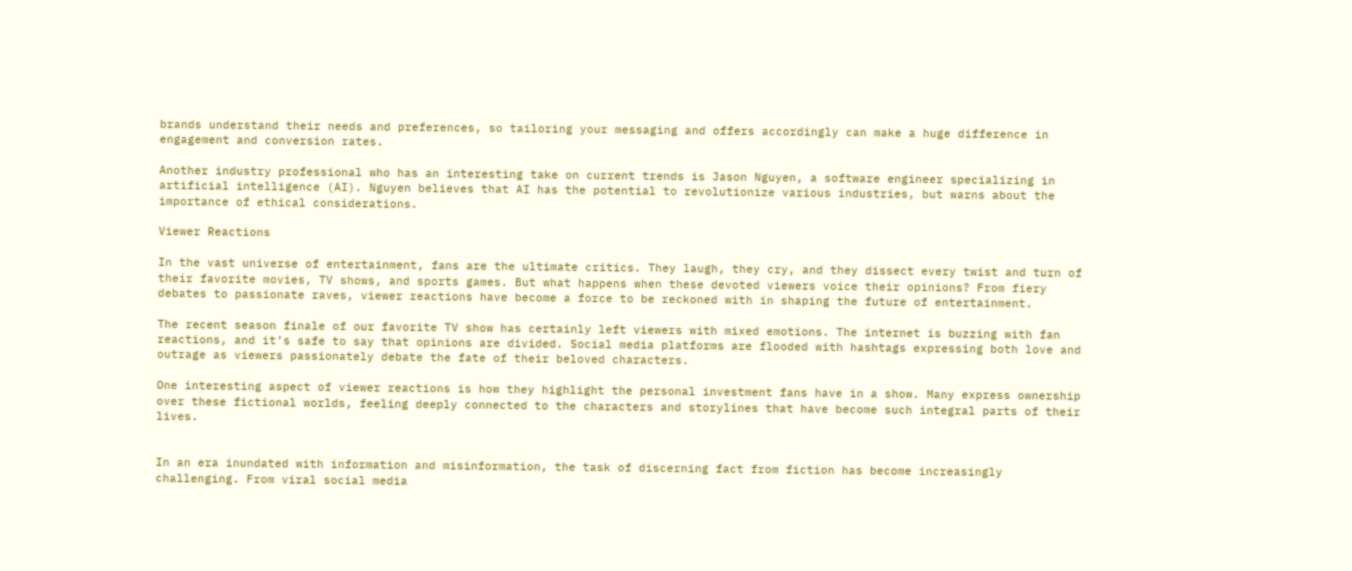brands understand their needs and preferences, so tailoring your messaging and offers accordingly can make a huge difference in engagement and conversion rates.

Another industry professional who has an interesting take on current trends is Jason Nguyen, a software engineer specializing in artificial intelligence (AI). Nguyen believes that AI has the potential to revolutionize various industries, but warns about the importance of ethical considerations.

Viewer Reactions

In the vast universe of entertainment, fans are the ultimate critics. They laugh, they cry, and they dissect every twist and turn of their favorite movies, TV shows, and sports games. But what happens when these devoted viewers voice their opinions? From fiery debates to passionate raves, viewer reactions have become a force to be reckoned with in shaping the future of entertainment.

The recent season finale of our favorite TV show has certainly left viewers with mixed emotions. The internet is buzzing with fan reactions, and it’s safe to say that opinions are divided. Social media platforms are flooded with hashtags expressing both love and outrage as viewers passionately debate the fate of their beloved characters.

One interesting aspect of viewer reactions is how they highlight the personal investment fans have in a show. Many express ownership over these fictional worlds, feeling deeply connected to the characters and storylines that have become such integral parts of their lives.


In an era inundated with information and misinformation, the task of discerning fact from fiction has become increasingly challenging. From viral social media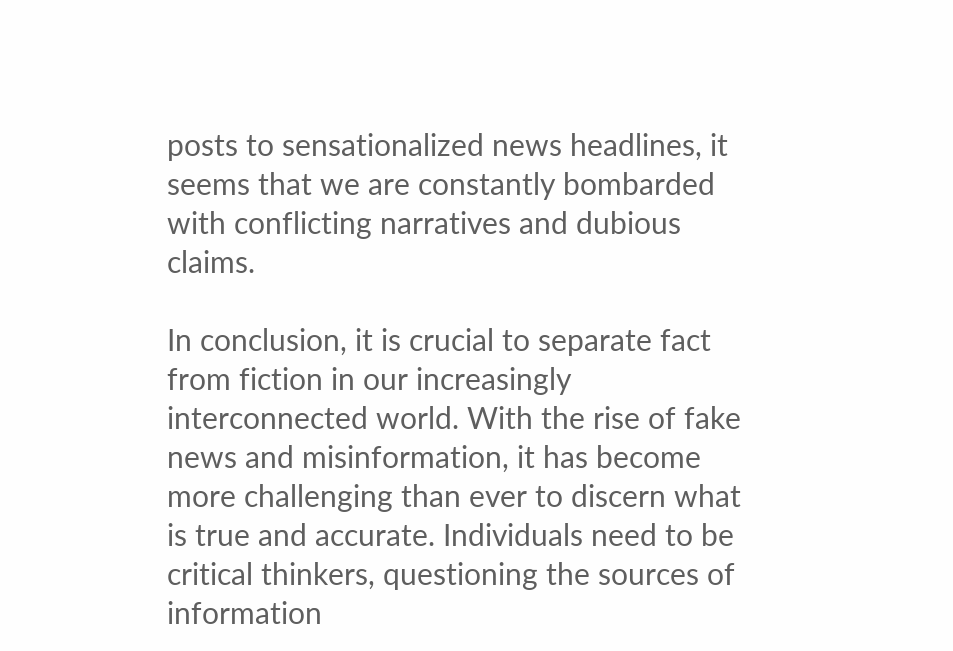posts to sensationalized news headlines, it seems that we are constantly bombarded with conflicting narratives and dubious claims.

In conclusion, it is crucial to separate fact from fiction in our increasingly interconnected world. With the rise of fake news and misinformation, it has become more challenging than ever to discern what is true and accurate. Individuals need to be critical thinkers, questioning the sources of information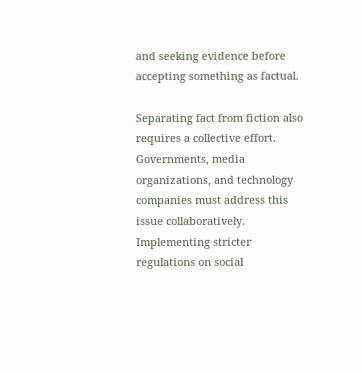and seeking evidence before accepting something as factual.

Separating fact from fiction also requires a collective effort. Governments, media organizations, and technology companies must address this issue collaboratively. Implementing stricter regulations on social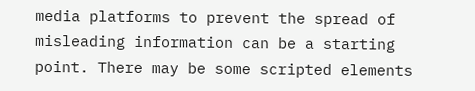media platforms to prevent the spread of misleading information can be a starting point. There may be some scripted elements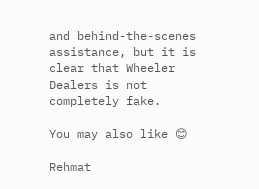and behind-the-scenes assistance, but it is clear that Wheeler Dealers is not completely fake.

You may also like 😊

Rehmat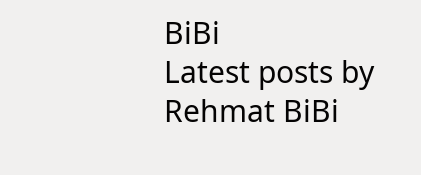BiBi
Latest posts by Rehmat BiBi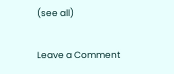(see all)

Leave a Comment